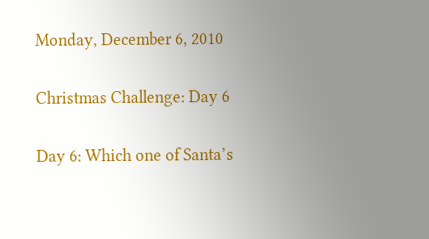Monday, December 6, 2010

Christmas Challenge: Day 6

Day 6: Which one of Santa’s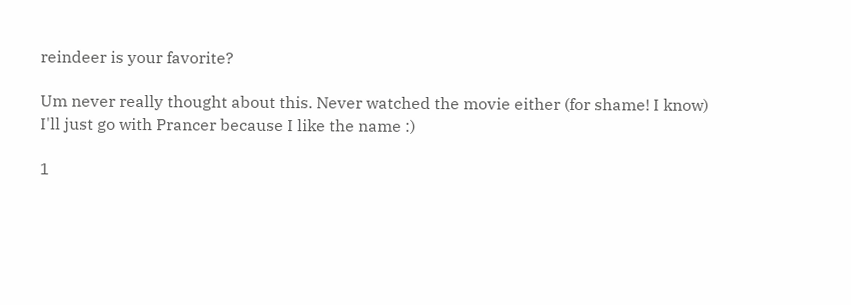reindeer is your favorite?

Um never really thought about this. Never watched the movie either (for shame! I know)
I'll just go with Prancer because I like the name :)

1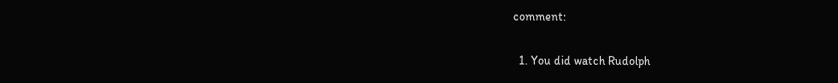comment:

  1. You did watch Rudolph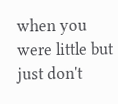when you were little but just don't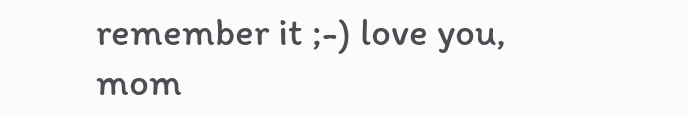remember it ;-) love you, mom